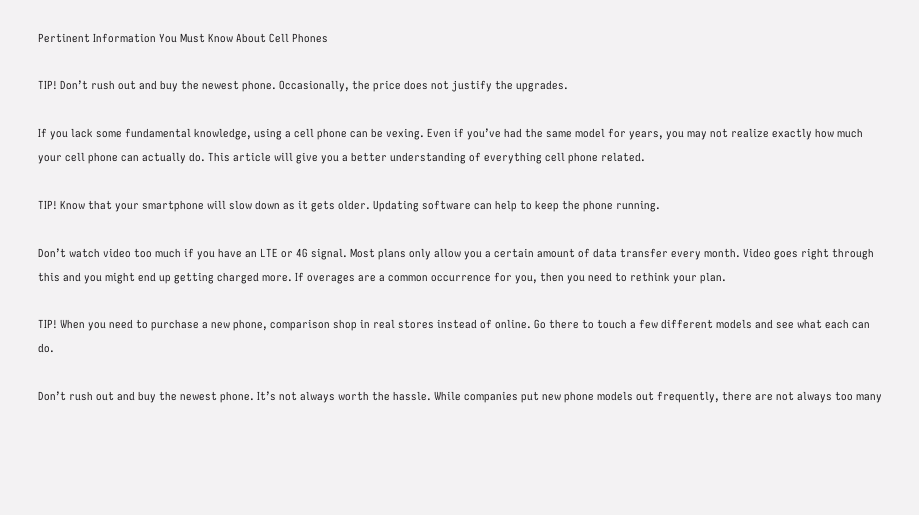Pertinent Information You Must Know About Cell Phones

TIP! Don’t rush out and buy the newest phone. Occasionally, the price does not justify the upgrades.

If you lack some fundamental knowledge, using a cell phone can be vexing. Even if you’ve had the same model for years, you may not realize exactly how much your cell phone can actually do. This article will give you a better understanding of everything cell phone related.

TIP! Know that your smartphone will slow down as it gets older. Updating software can help to keep the phone running.

Don’t watch video too much if you have an LTE or 4G signal. Most plans only allow you a certain amount of data transfer every month. Video goes right through this and you might end up getting charged more. If overages are a common occurrence for you, then you need to rethink your plan.

TIP! When you need to purchase a new phone, comparison shop in real stores instead of online. Go there to touch a few different models and see what each can do.

Don’t rush out and buy the newest phone. It’s not always worth the hassle. While companies put new phone models out frequently, there are not always too many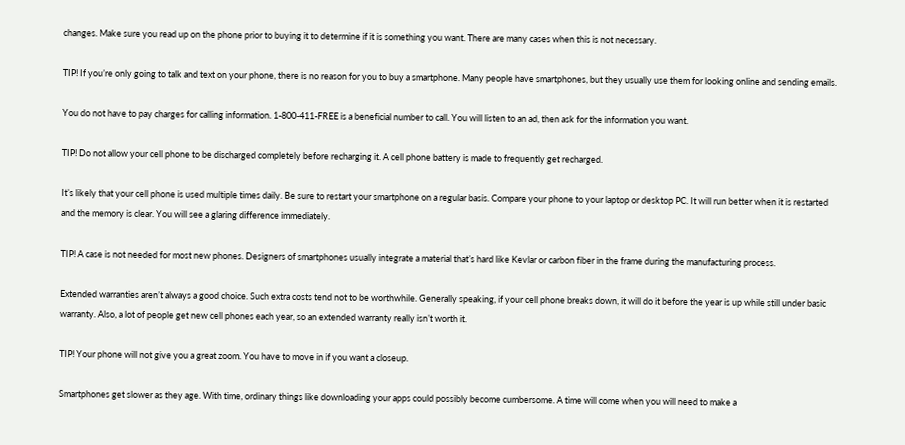changes. Make sure you read up on the phone prior to buying it to determine if it is something you want. There are many cases when this is not necessary.

TIP! If you’re only going to talk and text on your phone, there is no reason for you to buy a smartphone. Many people have smartphones, but they usually use them for looking online and sending emails.

You do not have to pay charges for calling information. 1-800-411-FREE is a beneficial number to call. You will listen to an ad, then ask for the information you want.

TIP! Do not allow your cell phone to be discharged completely before recharging it. A cell phone battery is made to frequently get recharged.

It’s likely that your cell phone is used multiple times daily. Be sure to restart your smartphone on a regular basis. Compare your phone to your laptop or desktop PC. It will run better when it is restarted and the memory is clear. You will see a glaring difference immediately.

TIP! A case is not needed for most new phones. Designers of smartphones usually integrate a material that’s hard like Kevlar or carbon fiber in the frame during the manufacturing process.

Extended warranties aren’t always a good choice. Such extra costs tend not to be worthwhile. Generally speaking, if your cell phone breaks down, it will do it before the year is up while still under basic warranty. Also, a lot of people get new cell phones each year, so an extended warranty really isn’t worth it.

TIP! Your phone will not give you a great zoom. You have to move in if you want a closeup.

Smartphones get slower as they age. With time, ordinary things like downloading your apps could possibly become cumbersome. A time will come when you will need to make a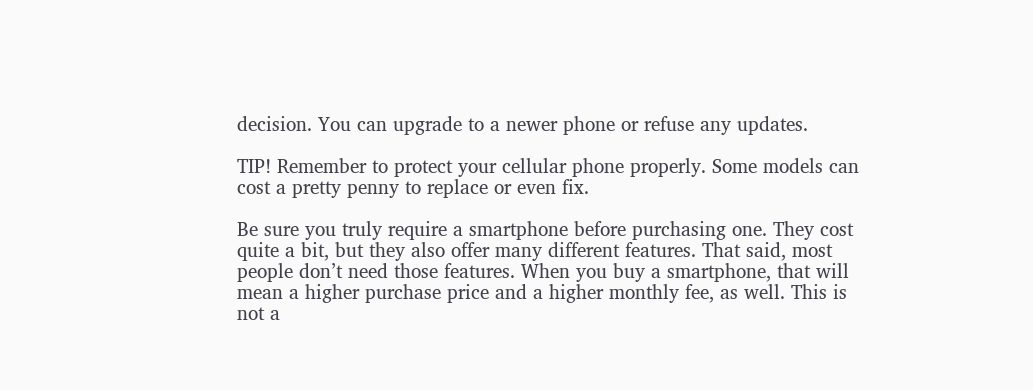decision. You can upgrade to a newer phone or refuse any updates.

TIP! Remember to protect your cellular phone properly. Some models can cost a pretty penny to replace or even fix.

Be sure you truly require a smartphone before purchasing one. They cost quite a bit, but they also offer many different features. That said, most people don’t need those features. When you buy a smartphone, that will mean a higher purchase price and a higher monthly fee, as well. This is not a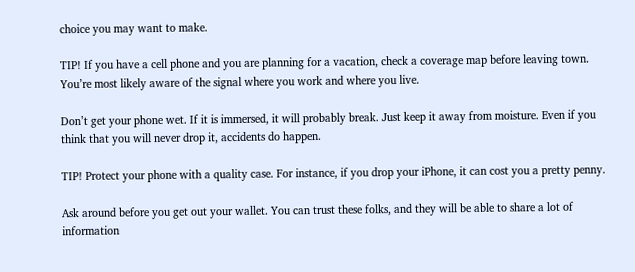choice you may want to make.

TIP! If you have a cell phone and you are planning for a vacation, check a coverage map before leaving town. You’re most likely aware of the signal where you work and where you live.

Don’t get your phone wet. If it is immersed, it will probably break. Just keep it away from moisture. Even if you think that you will never drop it, accidents do happen.

TIP! Protect your phone with a quality case. For instance, if you drop your iPhone, it can cost you a pretty penny.

Ask around before you get out your wallet. You can trust these folks, and they will be able to share a lot of information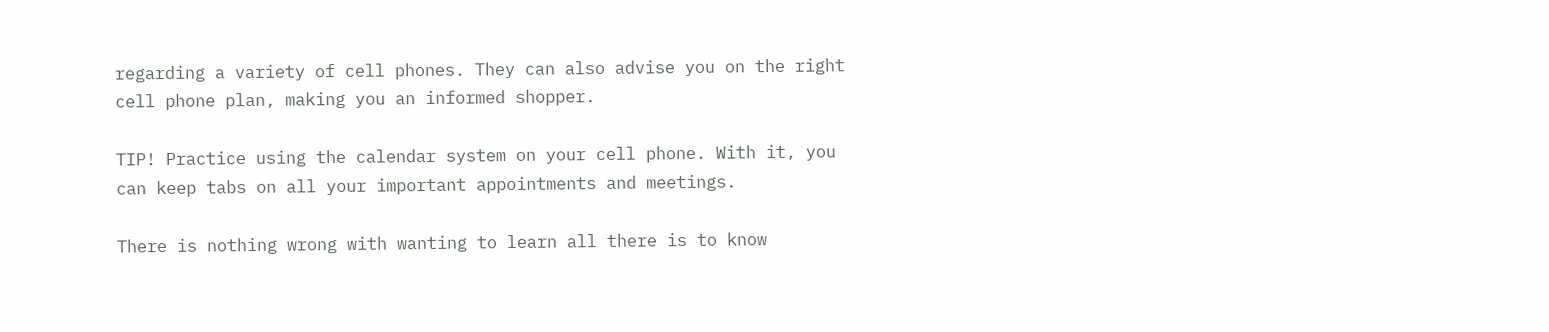regarding a variety of cell phones. They can also advise you on the right cell phone plan, making you an informed shopper.

TIP! Practice using the calendar system on your cell phone. With it, you can keep tabs on all your important appointments and meetings.

There is nothing wrong with wanting to learn all there is to know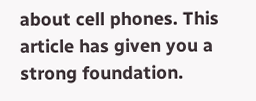about cell phones. This article has given you a strong foundation.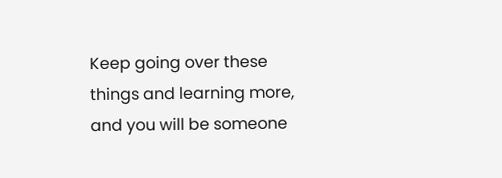Keep going over these things and learning more, and you will be someone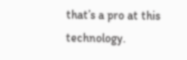that’s a pro at this technology.